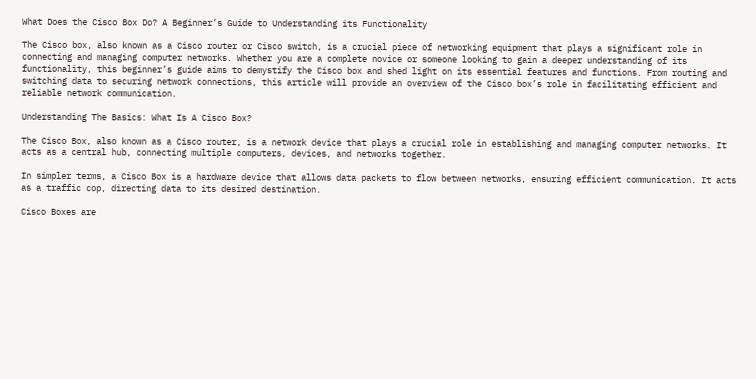What Does the Cisco Box Do? A Beginner’s Guide to Understanding its Functionality

The Cisco box, also known as a Cisco router or Cisco switch, is a crucial piece of networking equipment that plays a significant role in connecting and managing computer networks. Whether you are a complete novice or someone looking to gain a deeper understanding of its functionality, this beginner’s guide aims to demystify the Cisco box and shed light on its essential features and functions. From routing and switching data to securing network connections, this article will provide an overview of the Cisco box’s role in facilitating efficient and reliable network communication.

Understanding The Basics: What Is A Cisco Box?

The Cisco Box, also known as a Cisco router, is a network device that plays a crucial role in establishing and managing computer networks. It acts as a central hub, connecting multiple computers, devices, and networks together.

In simpler terms, a Cisco Box is a hardware device that allows data packets to flow between networks, ensuring efficient communication. It acts as a traffic cop, directing data to its desired destination.

Cisco Boxes are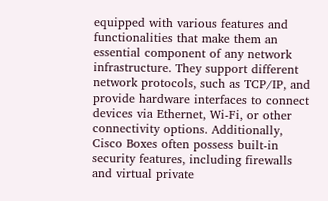equipped with various features and functionalities that make them an essential component of any network infrastructure. They support different network protocols, such as TCP/IP, and provide hardware interfaces to connect devices via Ethernet, Wi-Fi, or other connectivity options. Additionally, Cisco Boxes often possess built-in security features, including firewalls and virtual private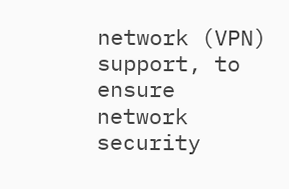network (VPN) support, to ensure network security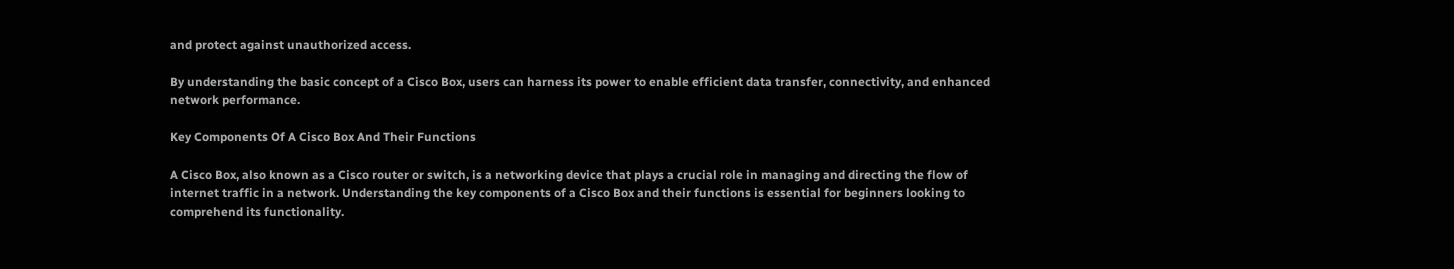and protect against unauthorized access.

By understanding the basic concept of a Cisco Box, users can harness its power to enable efficient data transfer, connectivity, and enhanced network performance.

Key Components Of A Cisco Box And Their Functions

A Cisco Box, also known as a Cisco router or switch, is a networking device that plays a crucial role in managing and directing the flow of internet traffic in a network. Understanding the key components of a Cisco Box and their functions is essential for beginners looking to comprehend its functionality.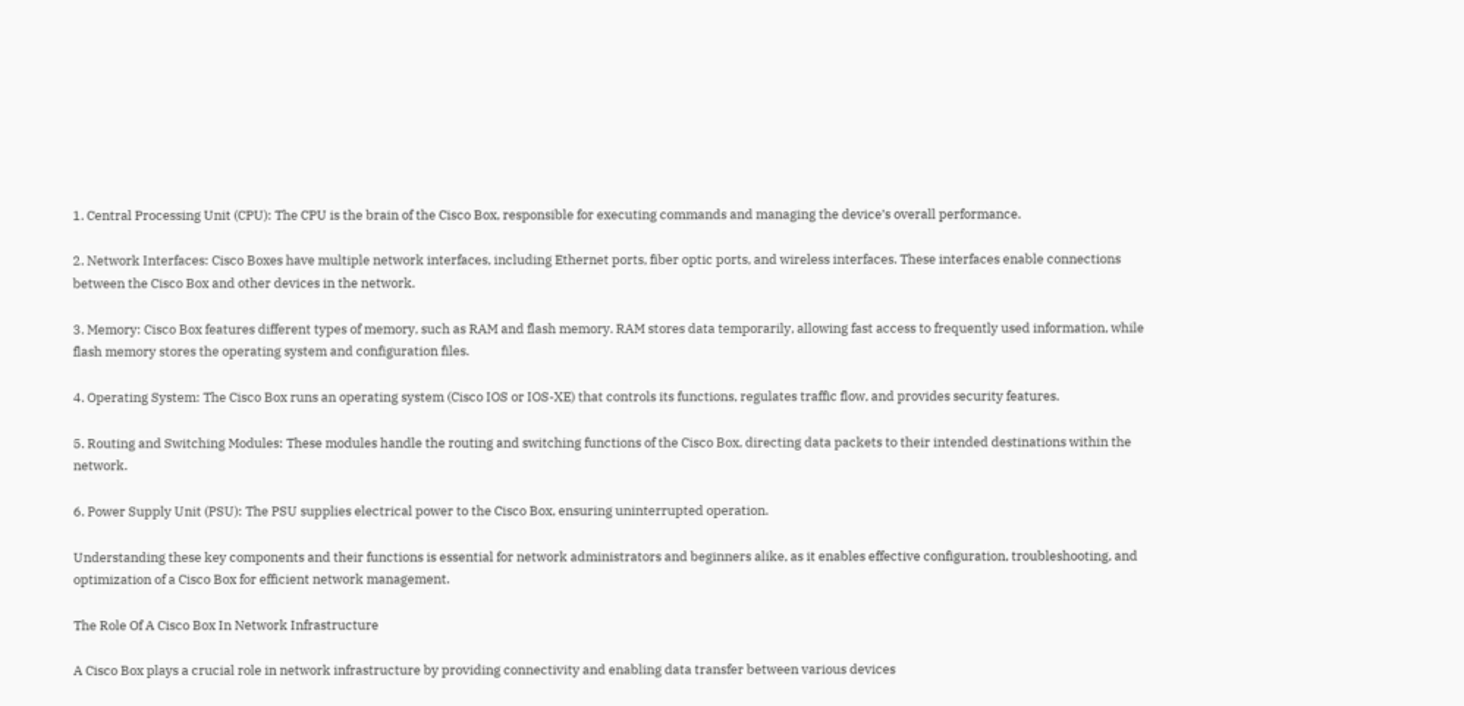1. Central Processing Unit (CPU): The CPU is the brain of the Cisco Box, responsible for executing commands and managing the device’s overall performance.

2. Network Interfaces: Cisco Boxes have multiple network interfaces, including Ethernet ports, fiber optic ports, and wireless interfaces. These interfaces enable connections between the Cisco Box and other devices in the network.

3. Memory: Cisco Box features different types of memory, such as RAM and flash memory. RAM stores data temporarily, allowing fast access to frequently used information, while flash memory stores the operating system and configuration files.

4. Operating System: The Cisco Box runs an operating system (Cisco IOS or IOS-XE) that controls its functions, regulates traffic flow, and provides security features.

5. Routing and Switching Modules: These modules handle the routing and switching functions of the Cisco Box, directing data packets to their intended destinations within the network.

6. Power Supply Unit (PSU): The PSU supplies electrical power to the Cisco Box, ensuring uninterrupted operation.

Understanding these key components and their functions is essential for network administrators and beginners alike, as it enables effective configuration, troubleshooting, and optimization of a Cisco Box for efficient network management.

The Role Of A Cisco Box In Network Infrastructure

A Cisco Box plays a crucial role in network infrastructure by providing connectivity and enabling data transfer between various devices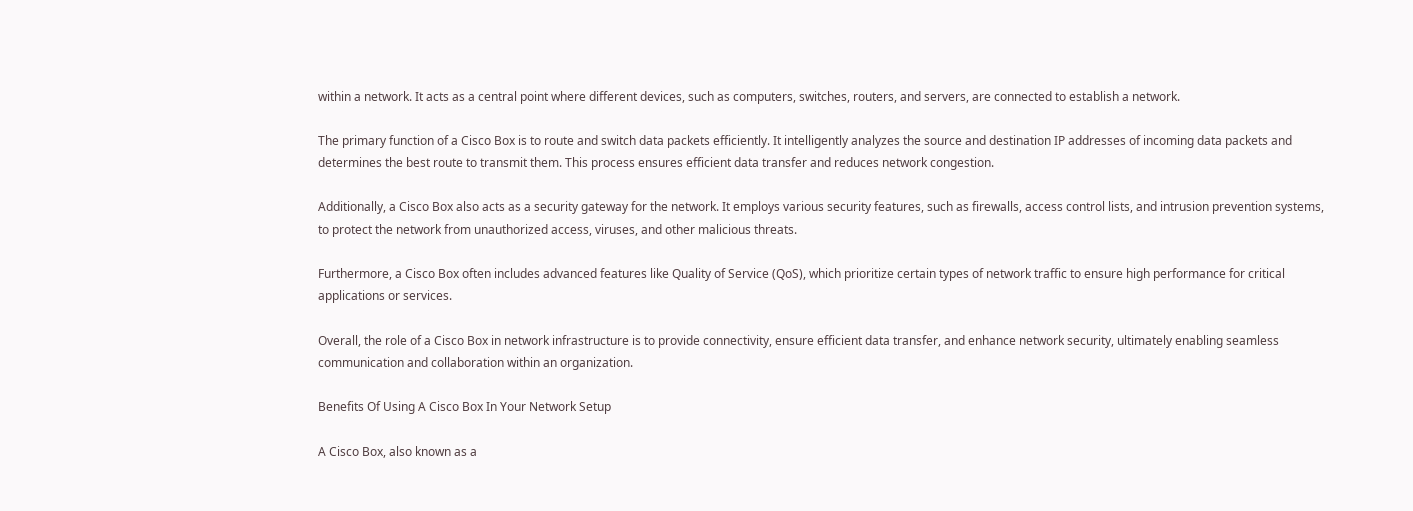within a network. It acts as a central point where different devices, such as computers, switches, routers, and servers, are connected to establish a network.

The primary function of a Cisco Box is to route and switch data packets efficiently. It intelligently analyzes the source and destination IP addresses of incoming data packets and determines the best route to transmit them. This process ensures efficient data transfer and reduces network congestion.

Additionally, a Cisco Box also acts as a security gateway for the network. It employs various security features, such as firewalls, access control lists, and intrusion prevention systems, to protect the network from unauthorized access, viruses, and other malicious threats.

Furthermore, a Cisco Box often includes advanced features like Quality of Service (QoS), which prioritize certain types of network traffic to ensure high performance for critical applications or services.

Overall, the role of a Cisco Box in network infrastructure is to provide connectivity, ensure efficient data transfer, and enhance network security, ultimately enabling seamless communication and collaboration within an organization.

Benefits Of Using A Cisco Box In Your Network Setup

A Cisco Box, also known as a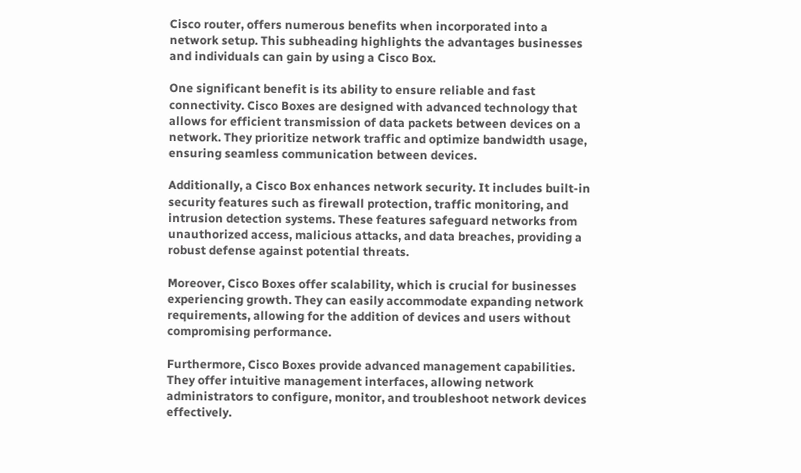Cisco router, offers numerous benefits when incorporated into a network setup. This subheading highlights the advantages businesses and individuals can gain by using a Cisco Box.

One significant benefit is its ability to ensure reliable and fast connectivity. Cisco Boxes are designed with advanced technology that allows for efficient transmission of data packets between devices on a network. They prioritize network traffic and optimize bandwidth usage, ensuring seamless communication between devices.

Additionally, a Cisco Box enhances network security. It includes built-in security features such as firewall protection, traffic monitoring, and intrusion detection systems. These features safeguard networks from unauthorized access, malicious attacks, and data breaches, providing a robust defense against potential threats.

Moreover, Cisco Boxes offer scalability, which is crucial for businesses experiencing growth. They can easily accommodate expanding network requirements, allowing for the addition of devices and users without compromising performance.

Furthermore, Cisco Boxes provide advanced management capabilities. They offer intuitive management interfaces, allowing network administrators to configure, monitor, and troubleshoot network devices effectively.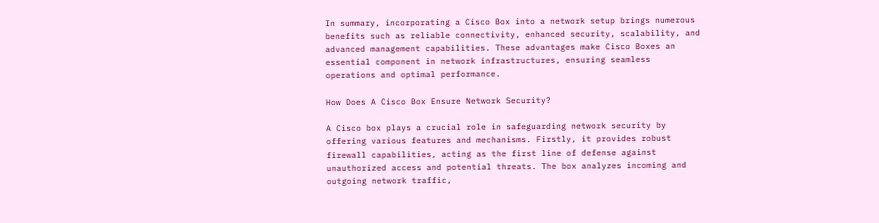In summary, incorporating a Cisco Box into a network setup brings numerous benefits such as reliable connectivity, enhanced security, scalability, and advanced management capabilities. These advantages make Cisco Boxes an essential component in network infrastructures, ensuring seamless operations and optimal performance.

How Does A Cisco Box Ensure Network Security?

A Cisco box plays a crucial role in safeguarding network security by offering various features and mechanisms. Firstly, it provides robust firewall capabilities, acting as the first line of defense against unauthorized access and potential threats. The box analyzes incoming and outgoing network traffic,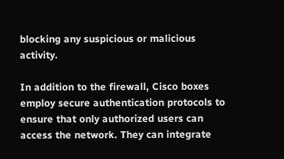blocking any suspicious or malicious activity.

In addition to the firewall, Cisco boxes employ secure authentication protocols to ensure that only authorized users can access the network. They can integrate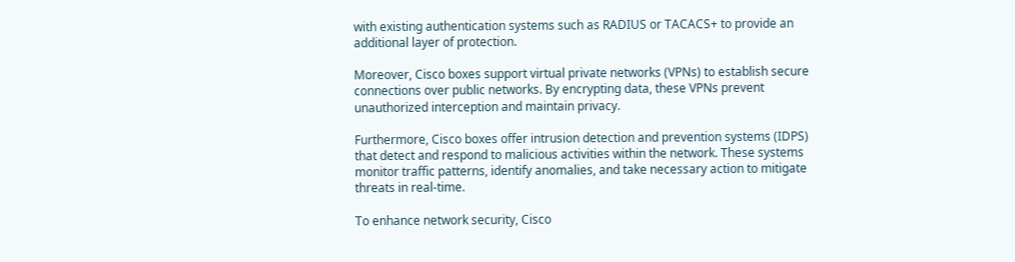with existing authentication systems such as RADIUS or TACACS+ to provide an additional layer of protection.

Moreover, Cisco boxes support virtual private networks (VPNs) to establish secure connections over public networks. By encrypting data, these VPNs prevent unauthorized interception and maintain privacy.

Furthermore, Cisco boxes offer intrusion detection and prevention systems (IDPS) that detect and respond to malicious activities within the network. These systems monitor traffic patterns, identify anomalies, and take necessary action to mitigate threats in real-time.

To enhance network security, Cisco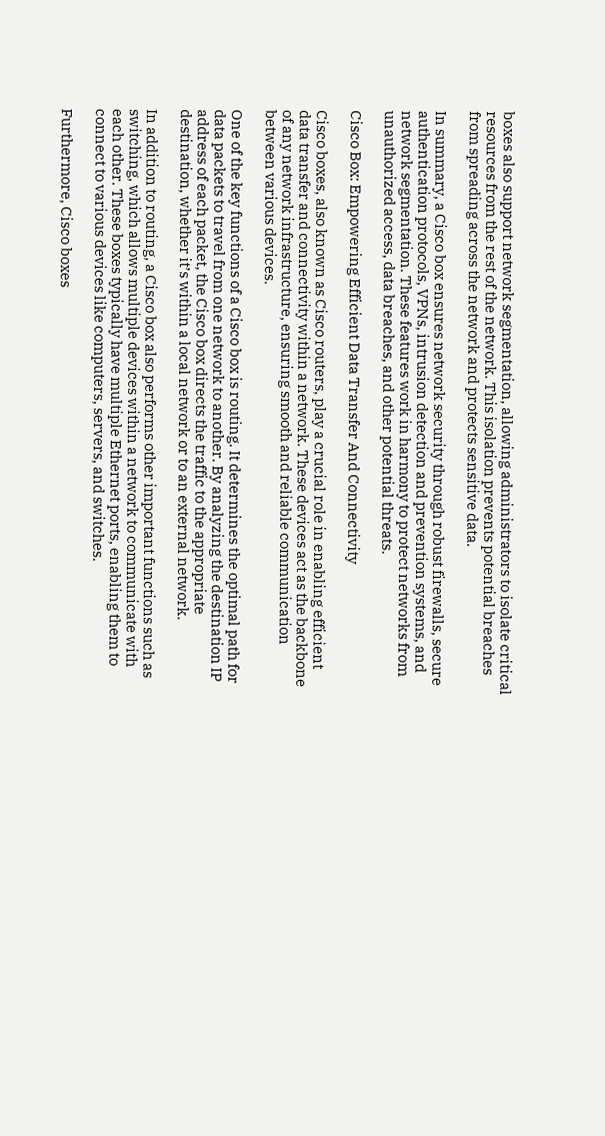boxes also support network segmentation, allowing administrators to isolate critical resources from the rest of the network. This isolation prevents potential breaches from spreading across the network and protects sensitive data.

In summary, a Cisco box ensures network security through robust firewalls, secure authentication protocols, VPNs, intrusion detection and prevention systems, and network segmentation. These features work in harmony to protect networks from unauthorized access, data breaches, and other potential threats.

Cisco Box: Empowering Efficient Data Transfer And Connectivity

Cisco boxes, also known as Cisco routers, play a crucial role in enabling efficient data transfer and connectivity within a network. These devices act as the backbone of any network infrastructure, ensuring smooth and reliable communication between various devices.

One of the key functions of a Cisco box is routing. It determines the optimal path for data packets to travel from one network to another. By analyzing the destination IP address of each packet, the Cisco box directs the traffic to the appropriate destination, whether it’s within a local network or to an external network.

In addition to routing, a Cisco box also performs other important functions such as switching, which allows multiple devices within a network to communicate with each other. These boxes typically have multiple Ethernet ports, enabling them to connect to various devices like computers, servers, and switches.

Furthermore, Cisco boxes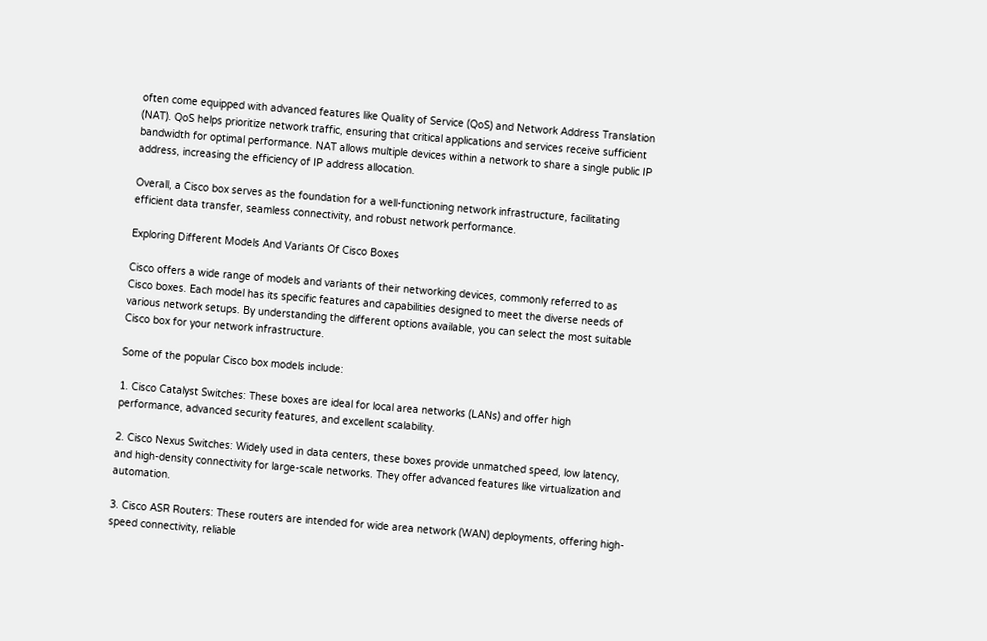often come equipped with advanced features like Quality of Service (QoS) and Network Address Translation (NAT). QoS helps prioritize network traffic, ensuring that critical applications and services receive sufficient bandwidth for optimal performance. NAT allows multiple devices within a network to share a single public IP address, increasing the efficiency of IP address allocation.

Overall, a Cisco box serves as the foundation for a well-functioning network infrastructure, facilitating efficient data transfer, seamless connectivity, and robust network performance.

Exploring Different Models And Variants Of Cisco Boxes

Cisco offers a wide range of models and variants of their networking devices, commonly referred to as Cisco boxes. Each model has its specific features and capabilities designed to meet the diverse needs of various network setups. By understanding the different options available, you can select the most suitable Cisco box for your network infrastructure.

Some of the popular Cisco box models include:

1. Cisco Catalyst Switches: These boxes are ideal for local area networks (LANs) and offer high performance, advanced security features, and excellent scalability.

2. Cisco Nexus Switches: Widely used in data centers, these boxes provide unmatched speed, low latency, and high-density connectivity for large-scale networks. They offer advanced features like virtualization and automation.

3. Cisco ASR Routers: These routers are intended for wide area network (WAN) deployments, offering high-speed connectivity, reliable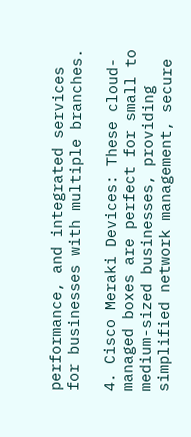performance, and integrated services for businesses with multiple branches.

4. Cisco Meraki Devices: These cloud-managed boxes are perfect for small to medium-sized businesses, providing simplified network management, secure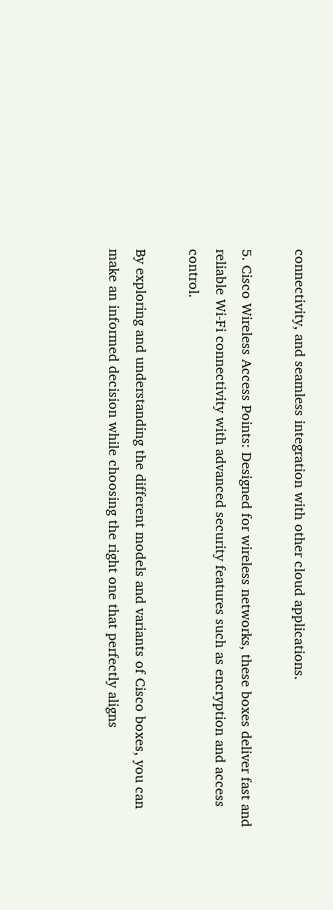connectivity, and seamless integration with other cloud applications.

5. Cisco Wireless Access Points: Designed for wireless networks, these boxes deliver fast and reliable Wi-Fi connectivity with advanced security features such as encryption and access control.

By exploring and understanding the different models and variants of Cisco boxes, you can make an informed decision while choosing the right one that perfectly aligns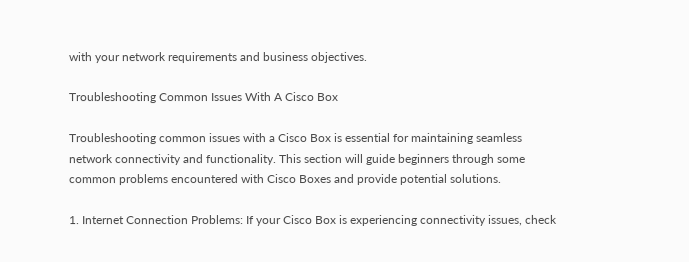with your network requirements and business objectives.

Troubleshooting Common Issues With A Cisco Box

Troubleshooting common issues with a Cisco Box is essential for maintaining seamless network connectivity and functionality. This section will guide beginners through some common problems encountered with Cisco Boxes and provide potential solutions.

1. Internet Connection Problems: If your Cisco Box is experiencing connectivity issues, check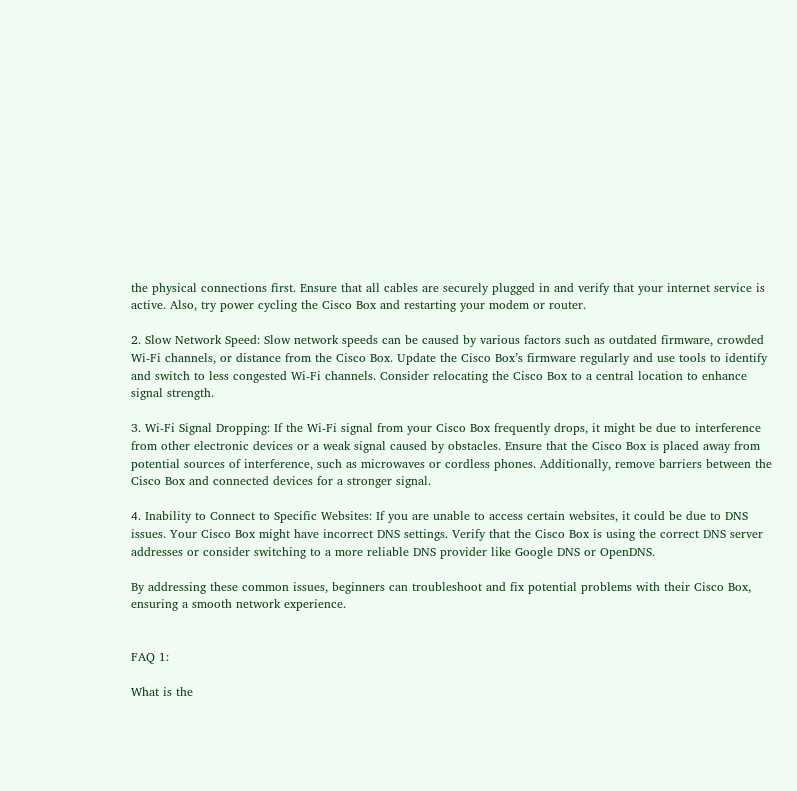the physical connections first. Ensure that all cables are securely plugged in and verify that your internet service is active. Also, try power cycling the Cisco Box and restarting your modem or router.

2. Slow Network Speed: Slow network speeds can be caused by various factors such as outdated firmware, crowded Wi-Fi channels, or distance from the Cisco Box. Update the Cisco Box’s firmware regularly and use tools to identify and switch to less congested Wi-Fi channels. Consider relocating the Cisco Box to a central location to enhance signal strength.

3. Wi-Fi Signal Dropping: If the Wi-Fi signal from your Cisco Box frequently drops, it might be due to interference from other electronic devices or a weak signal caused by obstacles. Ensure that the Cisco Box is placed away from potential sources of interference, such as microwaves or cordless phones. Additionally, remove barriers between the Cisco Box and connected devices for a stronger signal.

4. Inability to Connect to Specific Websites: If you are unable to access certain websites, it could be due to DNS issues. Your Cisco Box might have incorrect DNS settings. Verify that the Cisco Box is using the correct DNS server addresses or consider switching to a more reliable DNS provider like Google DNS or OpenDNS.

By addressing these common issues, beginners can troubleshoot and fix potential problems with their Cisco Box, ensuring a smooth network experience.


FAQ 1:

What is the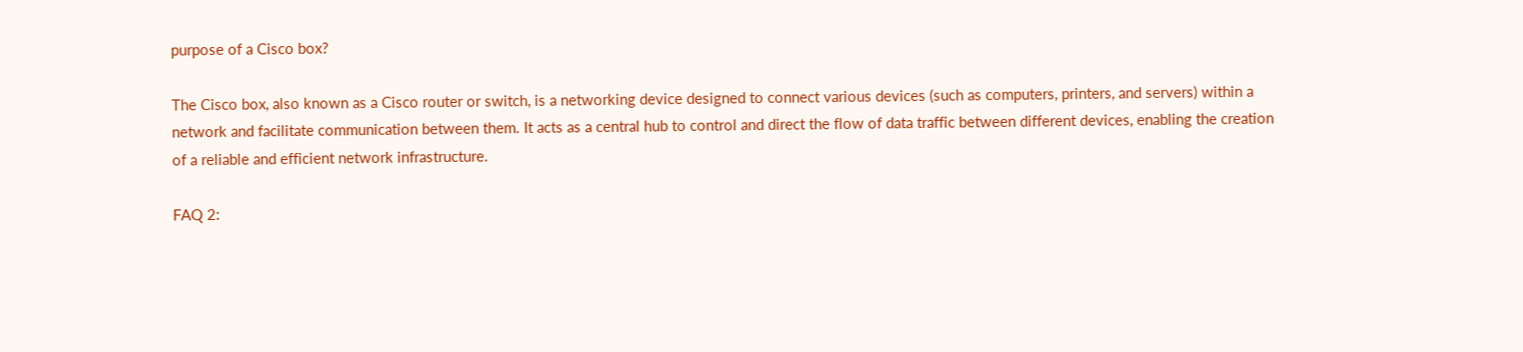purpose of a Cisco box?

The Cisco box, also known as a Cisco router or switch, is a networking device designed to connect various devices (such as computers, printers, and servers) within a network and facilitate communication between them. It acts as a central hub to control and direct the flow of data traffic between different devices, enabling the creation of a reliable and efficient network infrastructure.

FAQ 2: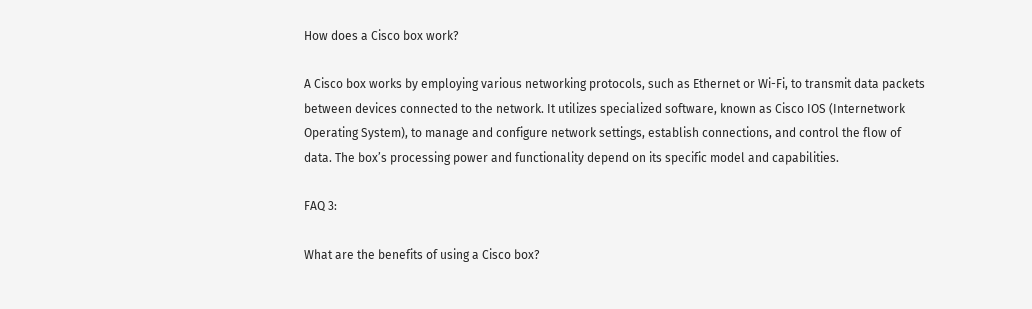How does a Cisco box work?

A Cisco box works by employing various networking protocols, such as Ethernet or Wi-Fi, to transmit data packets between devices connected to the network. It utilizes specialized software, known as Cisco IOS (Internetwork Operating System), to manage and configure network settings, establish connections, and control the flow of data. The box’s processing power and functionality depend on its specific model and capabilities.

FAQ 3:

What are the benefits of using a Cisco box?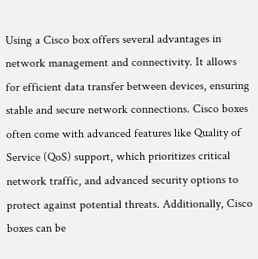Using a Cisco box offers several advantages in network management and connectivity. It allows for efficient data transfer between devices, ensuring stable and secure network connections. Cisco boxes often come with advanced features like Quality of Service (QoS) support, which prioritizes critical network traffic, and advanced security options to protect against potential threats. Additionally, Cisco boxes can be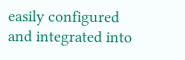easily configured and integrated into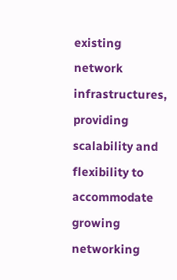existing network infrastructures, providing scalability and flexibility to accommodate growing networking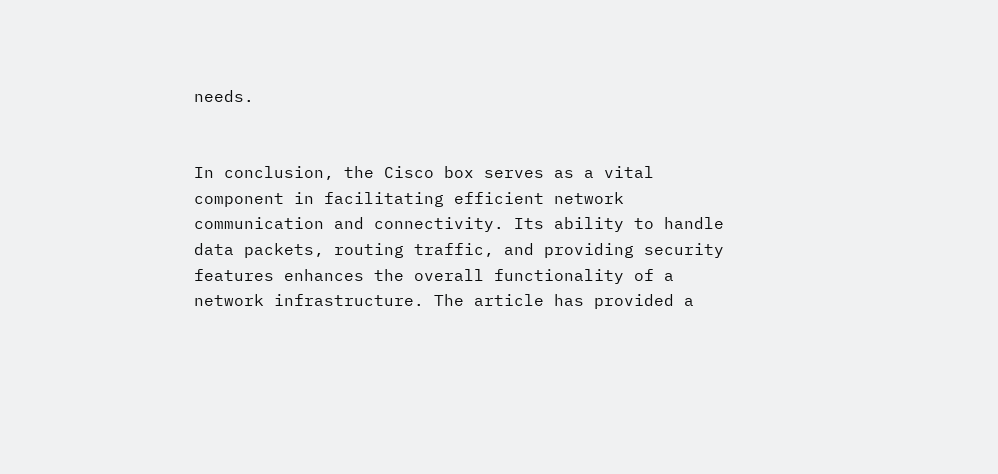needs.


In conclusion, the Cisco box serves as a vital component in facilitating efficient network communication and connectivity. Its ability to handle data packets, routing traffic, and providing security features enhances the overall functionality of a network infrastructure. The article has provided a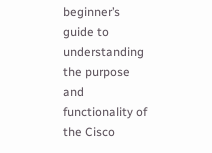beginner’s guide to understanding the purpose and functionality of the Cisco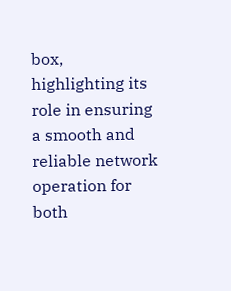box, highlighting its role in ensuring a smooth and reliable network operation for both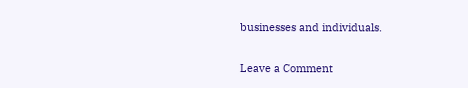businesses and individuals.

Leave a Comment